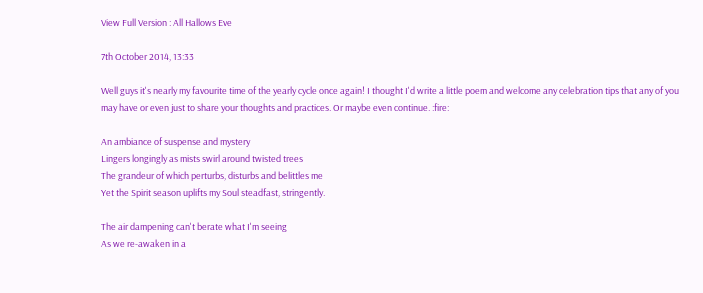View Full Version : All Hallows Eve

7th October 2014, 13:33

Well guys it's nearly my favourite time of the yearly cycle once again! I thought I'd write a little poem and welcome any celebration tips that any of you may have or even just to share your thoughts and practices. Or maybe even continue. :fire:

An ambiance of suspense and mystery
Lingers longingly as mists swirl around twisted trees
The grandeur of which perturbs, disturbs and belittles me
Yet the Spirit season uplifts my Soul steadfast, stringently.

The air dampening can't berate what I'm seeing
As we re-awaken in a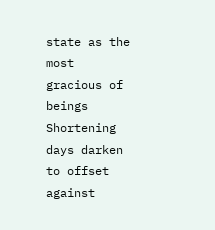state as the most gracious of beings
Shortening days darken to offset against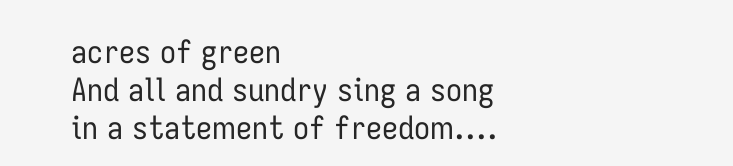acres of green
And all and sundry sing a song in a statement of freedom....